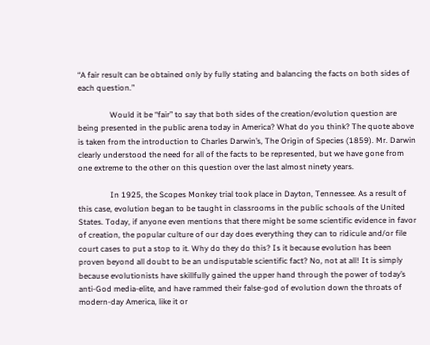“A fair result can be obtained only by fully stating and balancing the facts on both sides of each question.”

                Would it be “fair” to say that both sides of the creation/evolution question are being presented in the public arena today in America? What do you think? The quote above is taken from the introduction to Charles Darwin’s, The Origin of Species (1859). Mr. Darwin clearly understood the need for all of the facts to be represented, but we have gone from one extreme to the other on this question over the last almost ninety years.

                In 1925, the Scopes Monkey trial took place in Dayton, Tennessee. As a result of this case, evolution began to be taught in classrooms in the public schools of the United States. Today, if anyone even mentions that there might be some scientific evidence in favor of creation, the popular culture of our day does everything they can to ridicule and/or file court cases to put a stop to it. Why do they do this? Is it because evolution has been proven beyond all doubt to be an undisputable scientific fact? No, not at all! It is simply because evolutionists have skillfully gained the upper hand through the power of today’s anti-God media-elite, and have rammed their false-god of evolution down the throats of modern-day America, like it or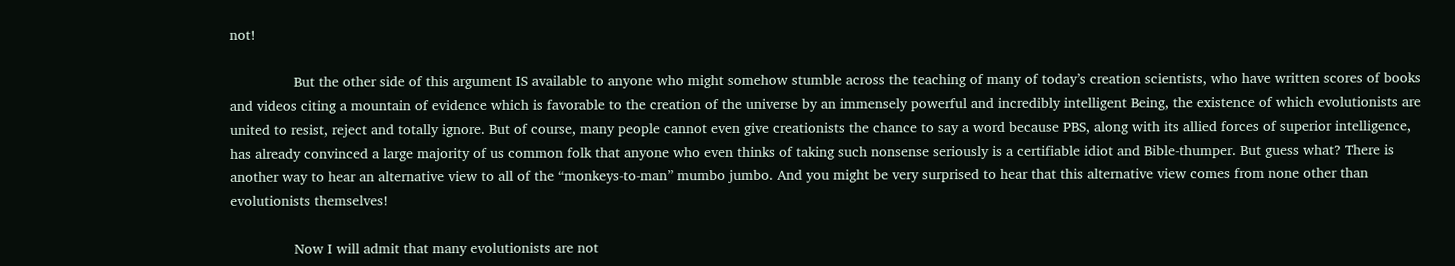not!

                But the other side of this argument IS available to anyone who might somehow stumble across the teaching of many of today’s creation scientists, who have written scores of books and videos citing a mountain of evidence which is favorable to the creation of the universe by an immensely powerful and incredibly intelligent Being, the existence of which evolutionists are united to resist, reject and totally ignore. But of course, many people cannot even give creationists the chance to say a word because PBS, along with its allied forces of superior intelligence, has already convinced a large majority of us common folk that anyone who even thinks of taking such nonsense seriously is a certifiable idiot and Bible-thumper. But guess what? There is another way to hear an alternative view to all of the “monkeys-to-man” mumbo jumbo. And you might be very surprised to hear that this alternative view comes from none other than evolutionists themselves!

                Now I will admit that many evolutionists are not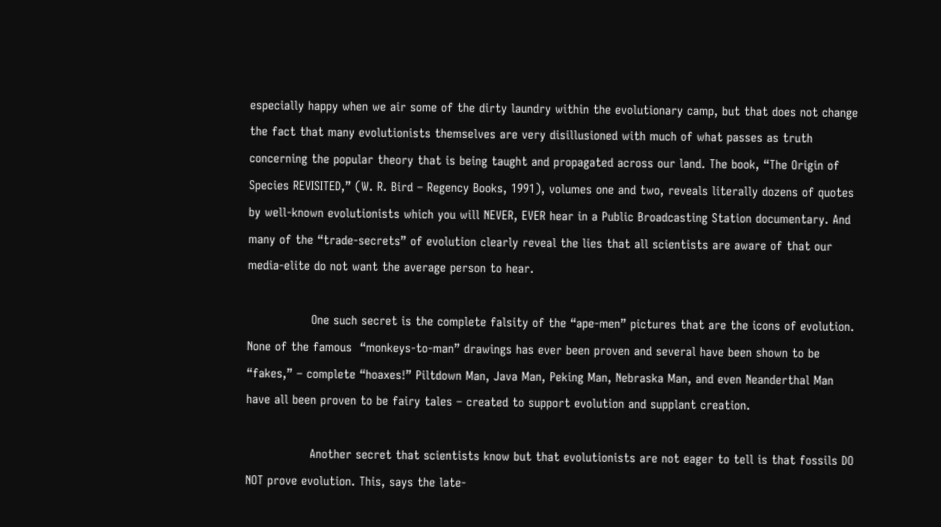especially happy when we air some of the dirty laundry within the evolutionary camp, but that does not change the fact that many evolutionists themselves are very disillusioned with much of what passes as truth concerning the popular theory that is being taught and propagated across our land. The book, “The Origin of Species REVISITED,” (W. R. Bird – Regency Books, 1991), volumes one and two, reveals literally dozens of quotes by well-known evolutionists which you will NEVER, EVER hear in a Public Broadcasting Station documentary. And many of the “trade-secrets” of evolution clearly reveal the lies that all scientists are aware of that our media-elite do not want the average person to hear.

                One such secret is the complete falsity of the “ape-men” pictures that are the icons of evolution.   None of the famous  “monkeys-to-man” drawings has ever been proven and several have been shown to be “fakes,” – complete “hoaxes!” Piltdown Man, Java Man, Peking Man, Nebraska Man, and even Neanderthal Man have all been proven to be fairy tales – created to support evolution and supplant creation.

                Another secret that scientists know but that evolutionists are not eager to tell is that fossils DO NOT prove evolution. This, says the late-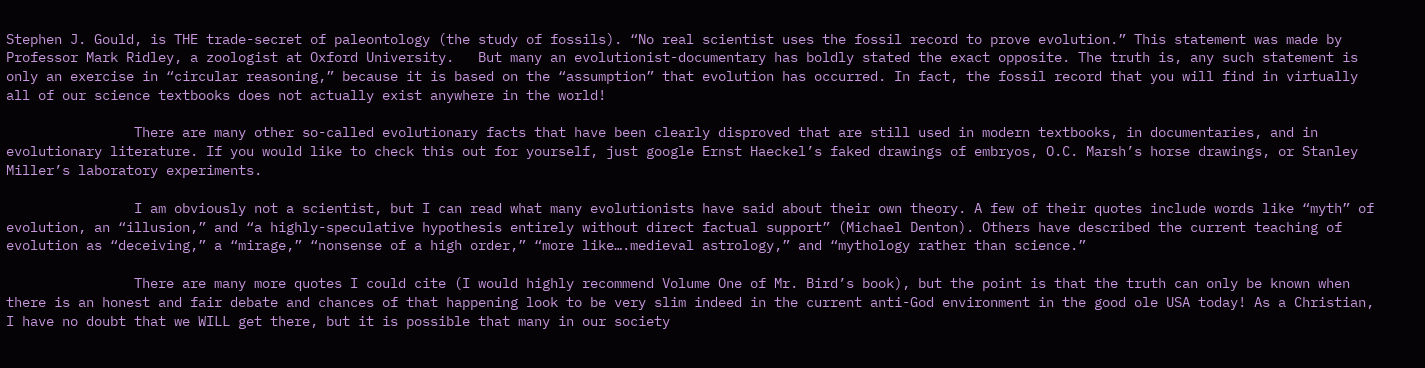Stephen J. Gould, is THE trade-secret of paleontology (the study of fossils). “No real scientist uses the fossil record to prove evolution.” This statement was made by Professor Mark Ridley, a zoologist at Oxford University.   But many an evolutionist-documentary has boldly stated the exact opposite. The truth is, any such statement is only an exercise in “circular reasoning,” because it is based on the “assumption” that evolution has occurred. In fact, the fossil record that you will find in virtually all of our science textbooks does not actually exist anywhere in the world!

                There are many other so-called evolutionary facts that have been clearly disproved that are still used in modern textbooks, in documentaries, and in evolutionary literature. If you would like to check this out for yourself, just google Ernst Haeckel’s faked drawings of embryos, O.C. Marsh’s horse drawings, or Stanley Miller’s laboratory experiments.

                I am obviously not a scientist, but I can read what many evolutionists have said about their own theory. A few of their quotes include words like “myth” of evolution, an “illusion,” and “a highly-speculative hypothesis entirely without direct factual support” (Michael Denton). Others have described the current teaching of evolution as “deceiving,” a “mirage,” “nonsense of a high order,” “more like….medieval astrology,” and “mythology rather than science.”

                There are many more quotes I could cite (I would highly recommend Volume One of Mr. Bird’s book), but the point is that the truth can only be known when there is an honest and fair debate and chances of that happening look to be very slim indeed in the current anti-God environment in the good ole USA today! As a Christian, I have no doubt that we WILL get there, but it is possible that many in our society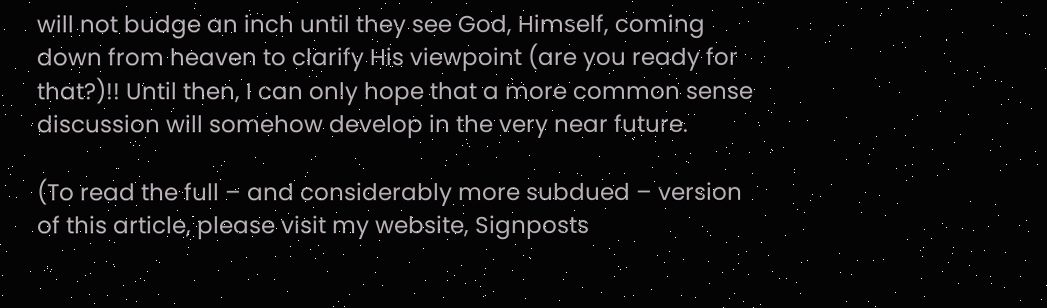will not budge an inch until they see God, Himself, coming down from heaven to clarify His viewpoint (are you ready for that?)!! Until then, I can only hope that a more common sense discussion will somehow develop in the very near future.

(To read the full – and considerably more subdued – version of this article, please visit my website, Signposts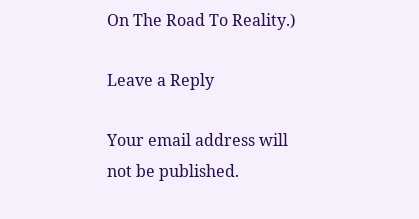On The Road To Reality.)

Leave a Reply

Your email address will not be published.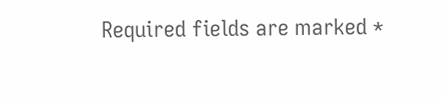Required fields are marked *